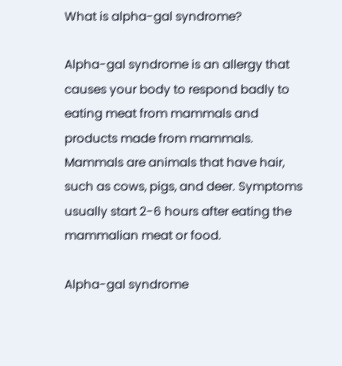What is alpha-gal syndrome?

Alpha-gal syndrome is an allergy that causes your body to respond badly to eating meat from mammals and products made from mammals. Mammals are animals that have hair, such as cows, pigs, and deer. Symptoms usually start 2-6 hours after eating the mammalian meat or food.

Alpha-gal syndrome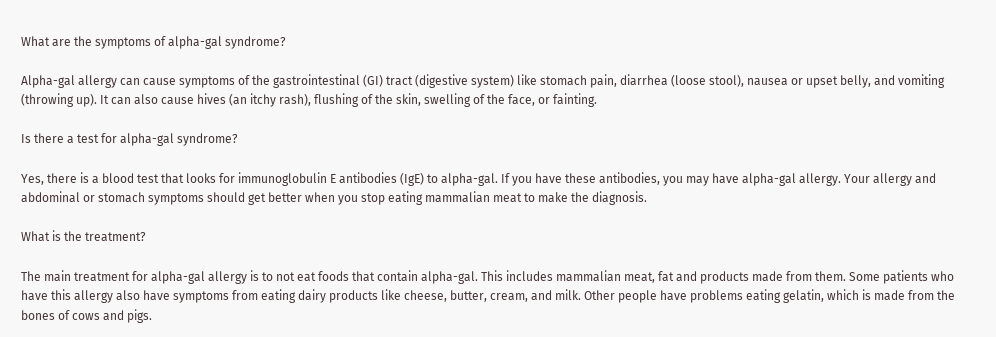What are the symptoms of alpha-gal syndrome?

Alpha-gal allergy can cause symptoms of the gastrointestinal (GI) tract (digestive system) like stomach pain, diarrhea (loose stool), nausea or upset belly, and vomiting (throwing up). It can also cause hives (an itchy rash), flushing of the skin, swelling of the face, or fainting.

Is there a test for alpha-gal syndrome?

Yes, there is a blood test that looks for immunoglobulin E antibodies (IgE) to alpha-gal. If you have these antibodies, you may have alpha-gal allergy. Your allergy and abdominal or stomach symptoms should get better when you stop eating mammalian meat to make the diagnosis.

What is the treatment?

The main treatment for alpha-gal allergy is to not eat foods that contain alpha-gal. This includes mammalian meat, fat and products made from them. Some patients who have this allergy also have symptoms from eating dairy products like cheese, butter, cream, and milk. Other people have problems eating gelatin, which is made from the bones of cows and pigs.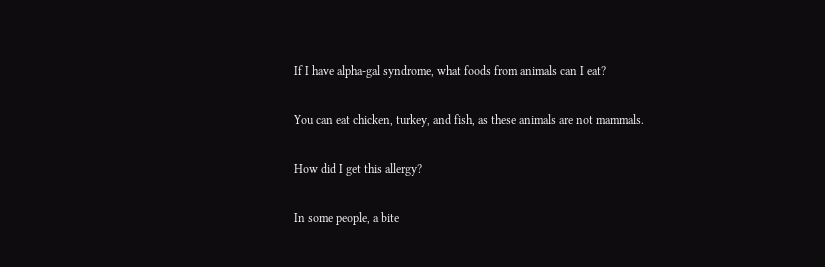If I have alpha-gal syndrome, what foods from animals can I eat?

You can eat chicken, turkey, and fish, as these animals are not mammals.

How did I get this allergy?

In some people, a bite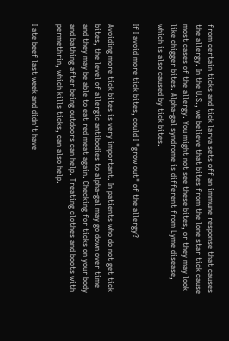from certain ticks and tick larva sets off an immune response that causes the allergy. In the U.S., we believe that bites from the lone star tick cause most cases of the allergy. You might not see these bites, or they may look like chigger bites. Alpha-gal syndrome is different from Lyme disease, which is also caused by tick bites.

If I avoid more tick bites, could I "grow out" of the allergy?

Avoiding more tick bites is very important. In patients who do not get tick bites, the level of allergic antibodies to alpha-gal may go down over time and they may be able to eat red meat again. Checking for ticks on your body and bathing after being outdoors can help. Treating clothes and boots with permethrin, which kills ticks, can also help.

I ate beef last week and didn't have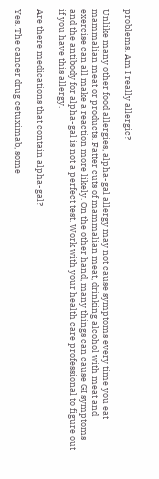problems. Am I really allergic?

Unlike many other food allergies, alpha-gal allergy may not cause symptoms every time you eat mammalian meat or products. Fatter cuts of mammalian meat, drinking alcohol with meat and exercise can all make a reaction more likely. On the other hand, many things can cause GI symptoms and the antibody for alpha-gal is not a perfect test. Work with your health care professional to figure out if you have this allergy.

Are there medications that contain alpha-gal?

Yes. The cancer drug cetuximab, some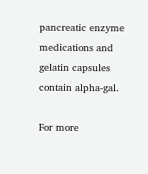pancreatic enzyme medications and gelatin capsules contain alpha-gal.

For more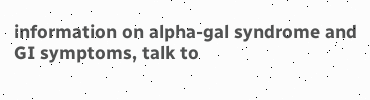information on alpha-gal syndrome and GI symptoms, talk to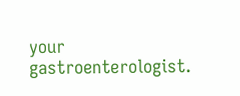your gastroenterologist.